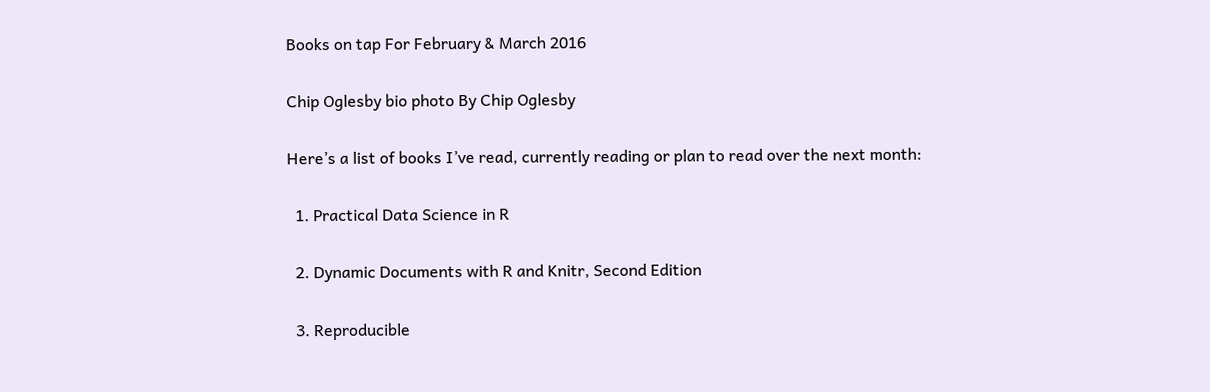Books on tap For February & March 2016

Chip Oglesby bio photo By Chip Oglesby

Here’s a list of books I’ve read, currently reading or plan to read over the next month:

  1. Practical Data Science in R

  2. Dynamic Documents with R and Knitr, Second Edition

  3. Reproducible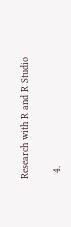Research with R and R Studio

  4.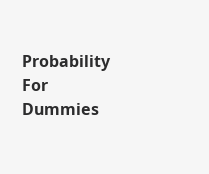Probability For Dummies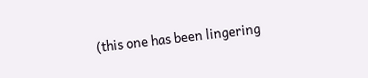(this one has been lingering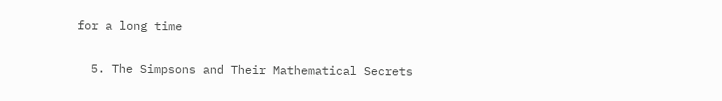for a long time

  5. The Simpsons and Their Mathematical Secrets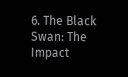6. The Black Swan: The Impact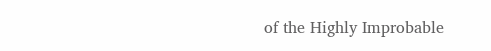of the Highly Improbable